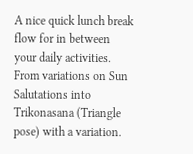A nice quick lunch break flow for in between your daily activities. From variations on Sun Salutations into Trikonasana (Triangle pose) with a variation.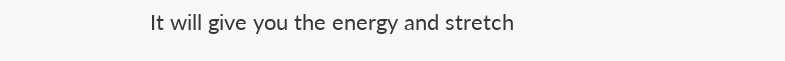It will give you the energy and stretch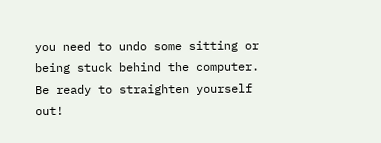you need to undo some sitting or being stuck behind the computer. Be ready to straighten yourself out!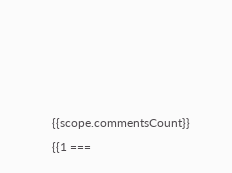{{scope.commentsCount}} {{1 ===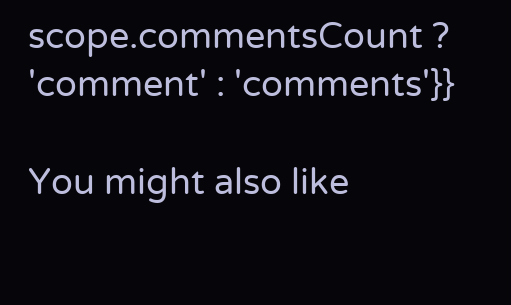scope.commentsCount ? 'comment' : 'comments'}}

You might also like